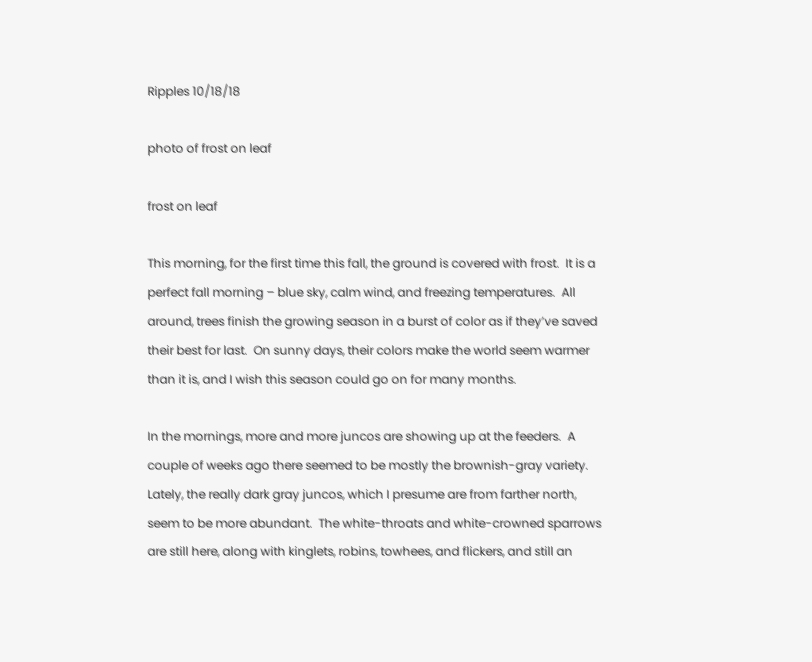Ripples 10/18/18

photo of frost on leaf

frost on leaf

This morning, for the first time this fall, the ground is covered with frost.  It is a perfect fall morning – blue sky, calm wind, and freezing temperatures.  All around, trees finish the growing season in a burst of color as if they’ve saved their best for last.  On sunny days, their colors make the world seem warmer than it is, and I wish this season could go on for many months.

In the mornings, more and more juncos are showing up at the feeders.  A couple of weeks ago there seemed to be mostly the brownish-gray variety. Lately, the really dark gray juncos, which I presume are from farther north, seem to be more abundant.  The white-throats and white-crowned sparrows are still here, along with kinglets, robins, towhees, and flickers, and still an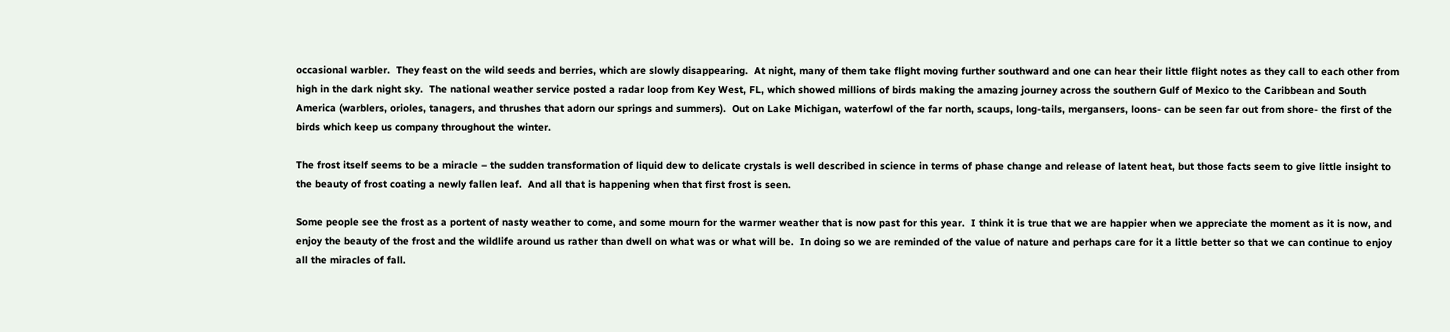occasional warbler.  They feast on the wild seeds and berries, which are slowly disappearing.  At night, many of them take flight moving further southward and one can hear their little flight notes as they call to each other from high in the dark night sky.  The national weather service posted a radar loop from Key West, FL, which showed millions of birds making the amazing journey across the southern Gulf of Mexico to the Caribbean and South America (warblers, orioles, tanagers, and thrushes that adorn our springs and summers).  Out on Lake Michigan, waterfowl of the far north, scaups, long-tails, mergansers, loons- can be seen far out from shore- the first of the birds which keep us company throughout the winter.

The frost itself seems to be a miracle – the sudden transformation of liquid dew to delicate crystals is well described in science in terms of phase change and release of latent heat, but those facts seem to give little insight to the beauty of frost coating a newly fallen leaf.  And all that is happening when that first frost is seen.

Some people see the frost as a portent of nasty weather to come, and some mourn for the warmer weather that is now past for this year.  I think it is true that we are happier when we appreciate the moment as it is now, and enjoy the beauty of the frost and the wildlife around us rather than dwell on what was or what will be.  In doing so we are reminded of the value of nature and perhaps care for it a little better so that we can continue to enjoy all the miracles of fall.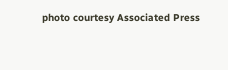photo courtesy Associated Press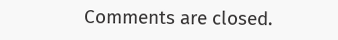Comments are closed.